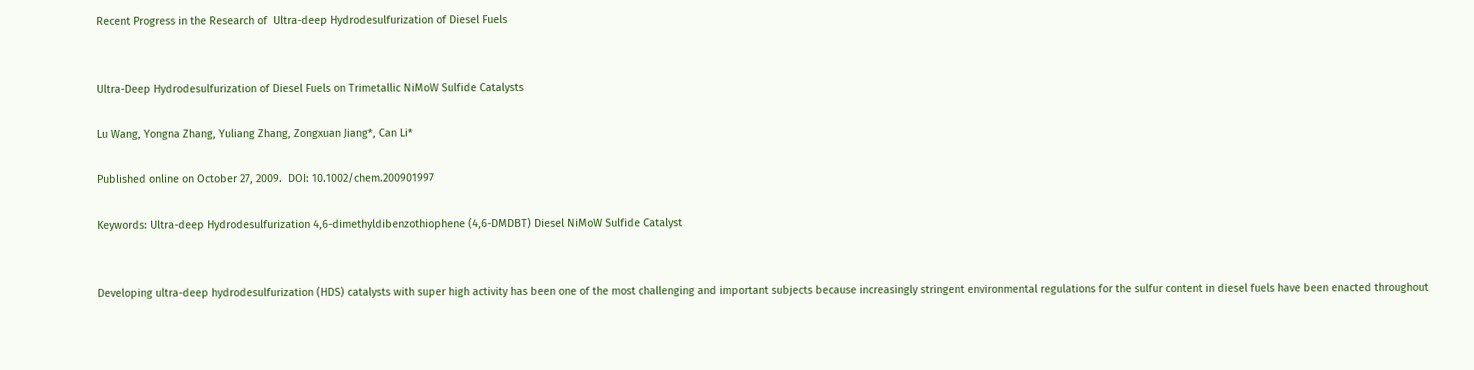Recent Progress in the Research of  Ultra-deep Hydrodesulfurization of Diesel Fuels


Ultra-Deep Hydrodesulfurization of Diesel Fuels on Trimetallic NiMoW Sulfide Catalysts

Lu Wang, Yongna Zhang, Yuliang Zhang, Zongxuan Jiang*, Can Li*

Published online on October 27, 2009.  DOI: 10.1002/chem.200901997

Keywords: Ultra-deep Hydrodesulfurization 4,6-dimethyldibenzothiophene (4,6-DMDBT) Diesel NiMoW Sulfide Catalyst


Developing ultra-deep hydrodesulfurization (HDS) catalysts with super high activity has been one of the most challenging and important subjects because increasingly stringent environmental regulations for the sulfur content in diesel fuels have been enacted throughout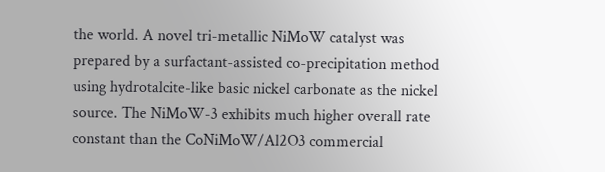the world. A novel tri-metallic NiMoW catalyst was prepared by a surfactant-assisted co-precipitation method using hydrotalcite-like basic nickel carbonate as the nickel source. The NiMoW-3 exhibits much higher overall rate constant than the CoNiMoW/Al2O3 commercial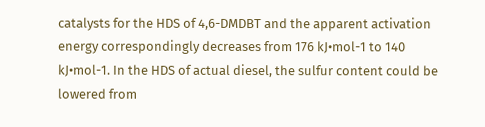catalysts for the HDS of 4,6-DMDBT and the apparent activation energy correspondingly decreases from 176 kJ•mol-1 to 140 kJ•mol-1. In the HDS of actual diesel, the sulfur content could be lowered from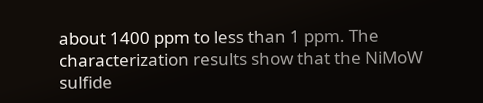about 1400 ppm to less than 1 ppm. The characterization results show that the NiMoW sulfide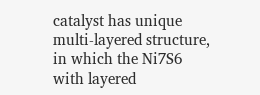catalyst has unique multi-layered structure, in which the Ni7S6 with layered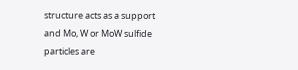structure acts as a support and Mo, W or MoW sulfide particles are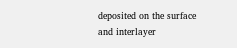deposited on the surface and interlayer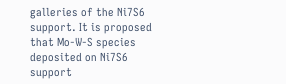galleries of the Ni7S6 support. It is proposed that Mo-W-S species deposited on Ni7S6 support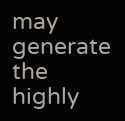may generate the highly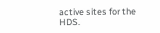active sites for the HDS.